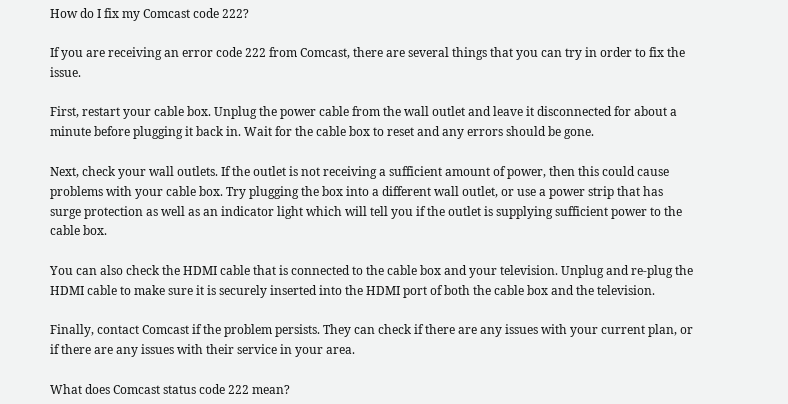How do I fix my Comcast code 222?

If you are receiving an error code 222 from Comcast, there are several things that you can try in order to fix the issue.

First, restart your cable box. Unplug the power cable from the wall outlet and leave it disconnected for about a minute before plugging it back in. Wait for the cable box to reset and any errors should be gone.

Next, check your wall outlets. If the outlet is not receiving a sufficient amount of power, then this could cause problems with your cable box. Try plugging the box into a different wall outlet, or use a power strip that has surge protection as well as an indicator light which will tell you if the outlet is supplying sufficient power to the cable box.

You can also check the HDMI cable that is connected to the cable box and your television. Unplug and re-plug the HDMI cable to make sure it is securely inserted into the HDMI port of both the cable box and the television.

Finally, contact Comcast if the problem persists. They can check if there are any issues with your current plan, or if there are any issues with their service in your area.

What does Comcast status code 222 mean?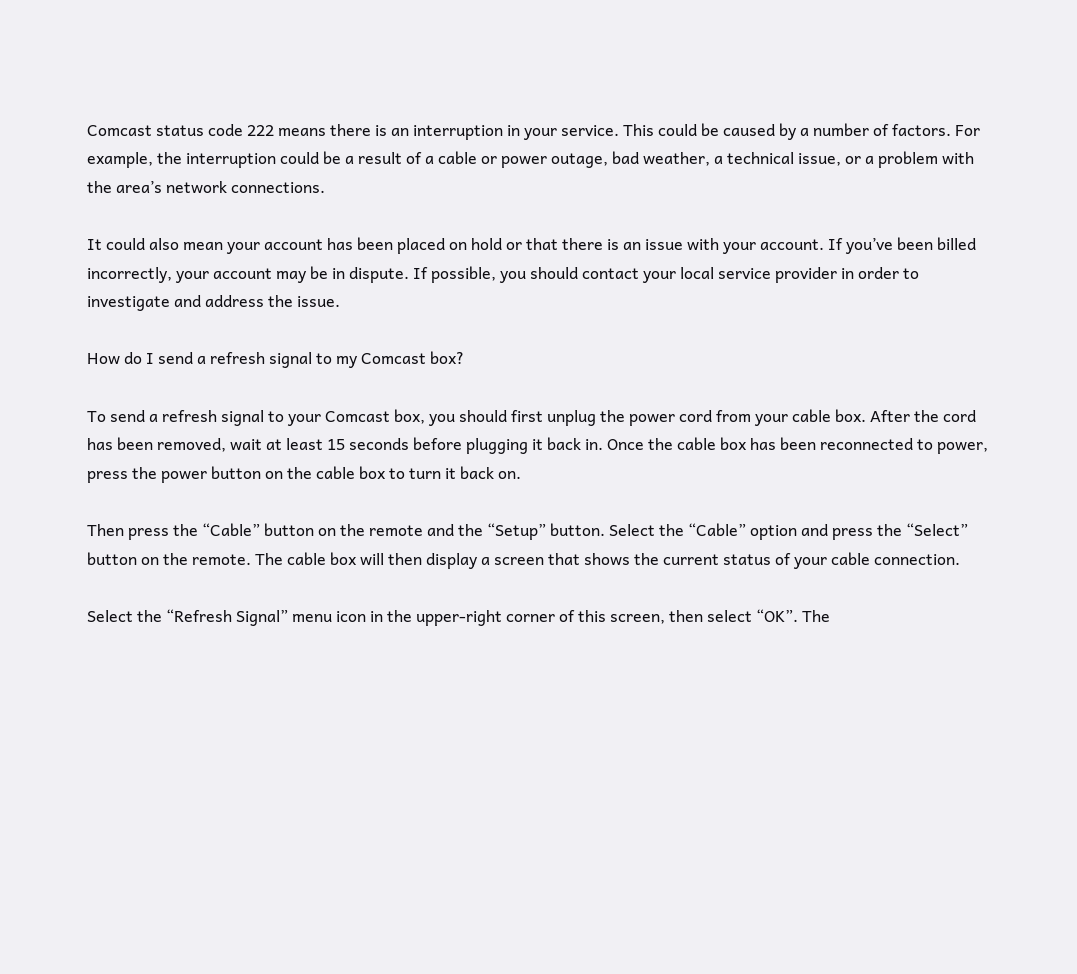Comcast status code 222 means there is an interruption in your service. This could be caused by a number of factors. For example, the interruption could be a result of a cable or power outage, bad weather, a technical issue, or a problem with the area’s network connections.

It could also mean your account has been placed on hold or that there is an issue with your account. If you’ve been billed incorrectly, your account may be in dispute. If possible, you should contact your local service provider in order to investigate and address the issue.

How do I send a refresh signal to my Comcast box?

To send a refresh signal to your Comcast box, you should first unplug the power cord from your cable box. After the cord has been removed, wait at least 15 seconds before plugging it back in. Once the cable box has been reconnected to power, press the power button on the cable box to turn it back on.

Then press the “Cable” button on the remote and the “Setup” button. Select the “Cable” option and press the “Select” button on the remote. The cable box will then display a screen that shows the current status of your cable connection.

Select the “Refresh Signal” menu icon in the upper-right corner of this screen, then select “OK”. The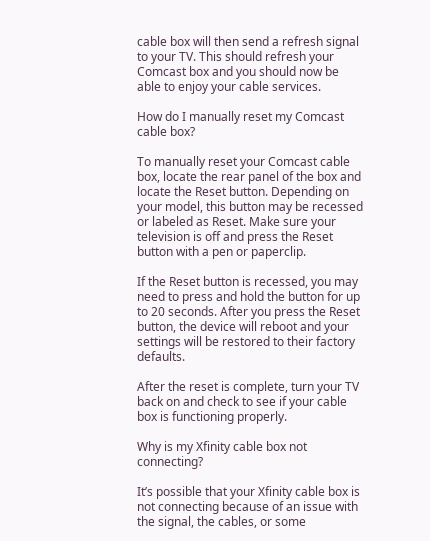cable box will then send a refresh signal to your TV. This should refresh your Comcast box and you should now be able to enjoy your cable services.

How do I manually reset my Comcast cable box?

To manually reset your Comcast cable box, locate the rear panel of the box and locate the Reset button. Depending on your model, this button may be recessed or labeled as Reset. Make sure your television is off and press the Reset button with a pen or paperclip.

If the Reset button is recessed, you may need to press and hold the button for up to 20 seconds. After you press the Reset button, the device will reboot and your settings will be restored to their factory defaults.

After the reset is complete, turn your TV back on and check to see if your cable box is functioning properly.

Why is my Xfinity cable box not connecting?

It’s possible that your Xfinity cable box is not connecting because of an issue with the signal, the cables, or some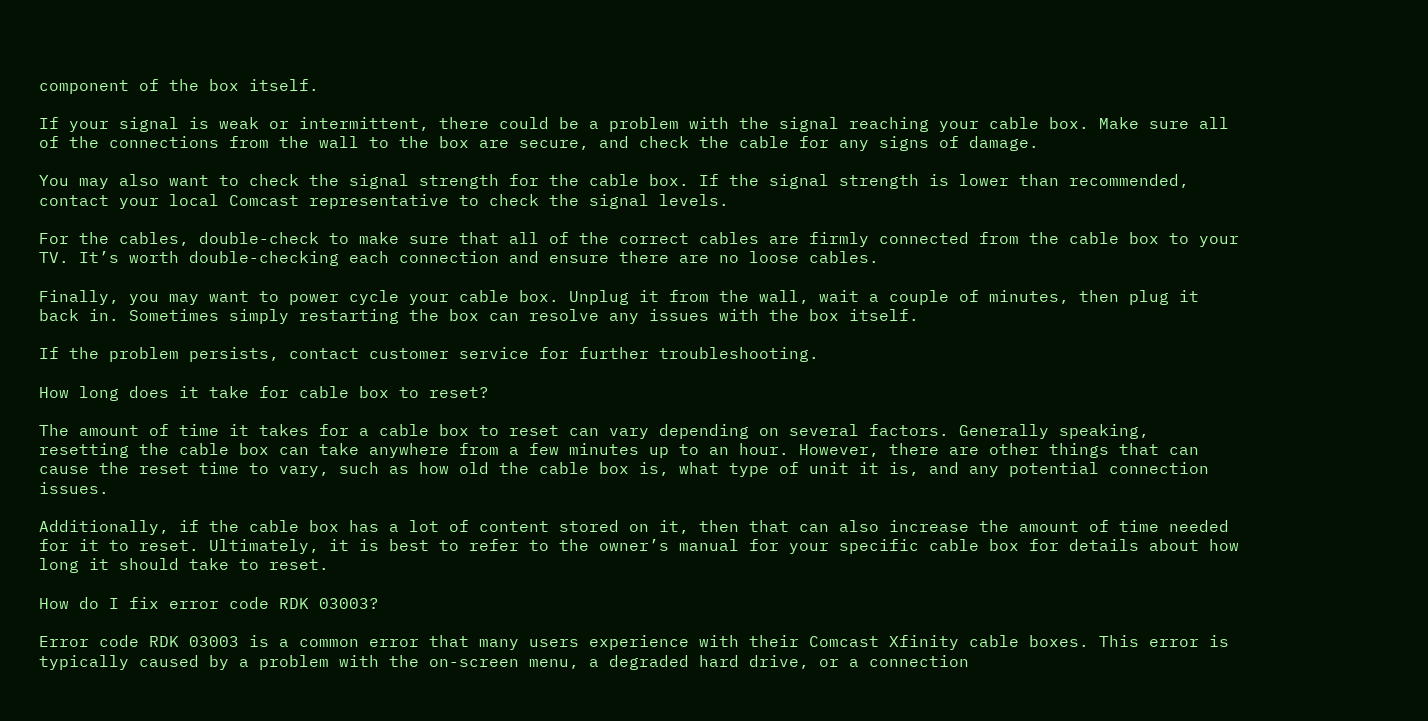component of the box itself.

If your signal is weak or intermittent, there could be a problem with the signal reaching your cable box. Make sure all of the connections from the wall to the box are secure, and check the cable for any signs of damage.

You may also want to check the signal strength for the cable box. If the signal strength is lower than recommended, contact your local Comcast representative to check the signal levels.

For the cables, double-check to make sure that all of the correct cables are firmly connected from the cable box to your TV. It’s worth double-checking each connection and ensure there are no loose cables.

Finally, you may want to power cycle your cable box. Unplug it from the wall, wait a couple of minutes, then plug it back in. Sometimes simply restarting the box can resolve any issues with the box itself.

If the problem persists, contact customer service for further troubleshooting.

How long does it take for cable box to reset?

The amount of time it takes for a cable box to reset can vary depending on several factors. Generally speaking, resetting the cable box can take anywhere from a few minutes up to an hour. However, there are other things that can cause the reset time to vary, such as how old the cable box is, what type of unit it is, and any potential connection issues.

Additionally, if the cable box has a lot of content stored on it, then that can also increase the amount of time needed for it to reset. Ultimately, it is best to refer to the owner’s manual for your specific cable box for details about how long it should take to reset.

How do I fix error code RDK 03003?

Error code RDK 03003 is a common error that many users experience with their Comcast Xfinity cable boxes. This error is typically caused by a problem with the on-screen menu, a degraded hard drive, or a connection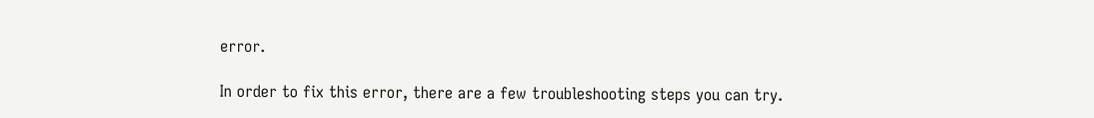error.

In order to fix this error, there are a few troubleshooting steps you can try.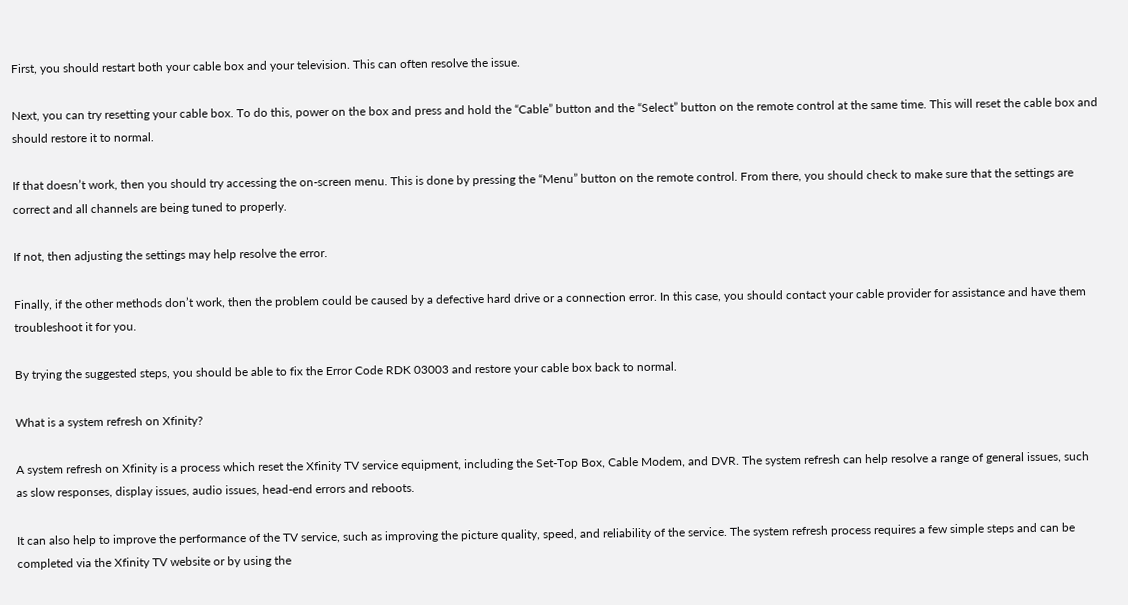First, you should restart both your cable box and your television. This can often resolve the issue.

Next, you can try resetting your cable box. To do this, power on the box and press and hold the “Cable” button and the “Select” button on the remote control at the same time. This will reset the cable box and should restore it to normal.

If that doesn’t work, then you should try accessing the on-screen menu. This is done by pressing the “Menu” button on the remote control. From there, you should check to make sure that the settings are correct and all channels are being tuned to properly.

If not, then adjusting the settings may help resolve the error.

Finally, if the other methods don’t work, then the problem could be caused by a defective hard drive or a connection error. In this case, you should contact your cable provider for assistance and have them troubleshoot it for you.

By trying the suggested steps, you should be able to fix the Error Code RDK 03003 and restore your cable box back to normal.

What is a system refresh on Xfinity?

A system refresh on Xfinity is a process which reset the Xfinity TV service equipment, including the Set-Top Box, Cable Modem, and DVR. The system refresh can help resolve a range of general issues, such as slow responses, display issues, audio issues, head-end errors and reboots.

It can also help to improve the performance of the TV service, such as improving the picture quality, speed, and reliability of the service. The system refresh process requires a few simple steps and can be completed via the Xfinity TV website or by using the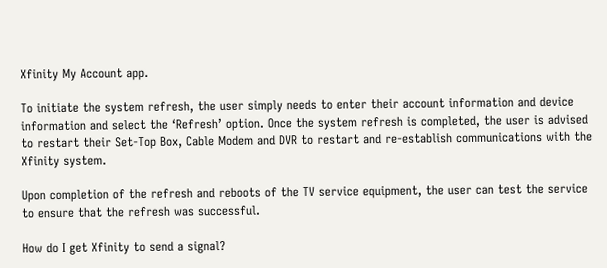Xfinity My Account app.

To initiate the system refresh, the user simply needs to enter their account information and device information and select the ‘Refresh’ option. Once the system refresh is completed, the user is advised to restart their Set-Top Box, Cable Modem and DVR to restart and re-establish communications with the Xfinity system.

Upon completion of the refresh and reboots of the TV service equipment, the user can test the service to ensure that the refresh was successful.

How do I get Xfinity to send a signal?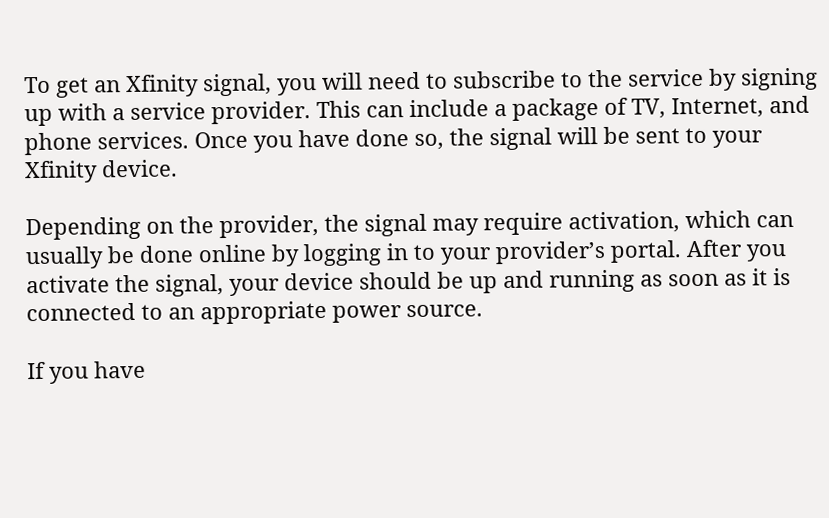To get an Xfinity signal, you will need to subscribe to the service by signing up with a service provider. This can include a package of TV, Internet, and phone services. Once you have done so, the signal will be sent to your Xfinity device.

Depending on the provider, the signal may require activation, which can usually be done online by logging in to your provider’s portal. After you activate the signal, your device should be up and running as soon as it is connected to an appropriate power source.

If you have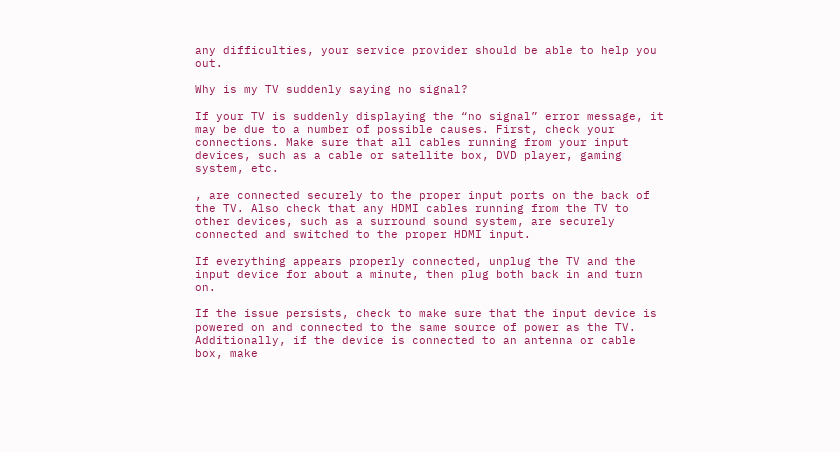any difficulties, your service provider should be able to help you out.

Why is my TV suddenly saying no signal?

If your TV is suddenly displaying the “no signal” error message, it may be due to a number of possible causes. First, check your connections. Make sure that all cables running from your input devices, such as a cable or satellite box, DVD player, gaming system, etc.

, are connected securely to the proper input ports on the back of the TV. Also check that any HDMI cables running from the TV to other devices, such as a surround sound system, are securely connected and switched to the proper HDMI input.

If everything appears properly connected, unplug the TV and the input device for about a minute, then plug both back in and turn on.

If the issue persists, check to make sure that the input device is powered on and connected to the same source of power as the TV. Additionally, if the device is connected to an antenna or cable box, make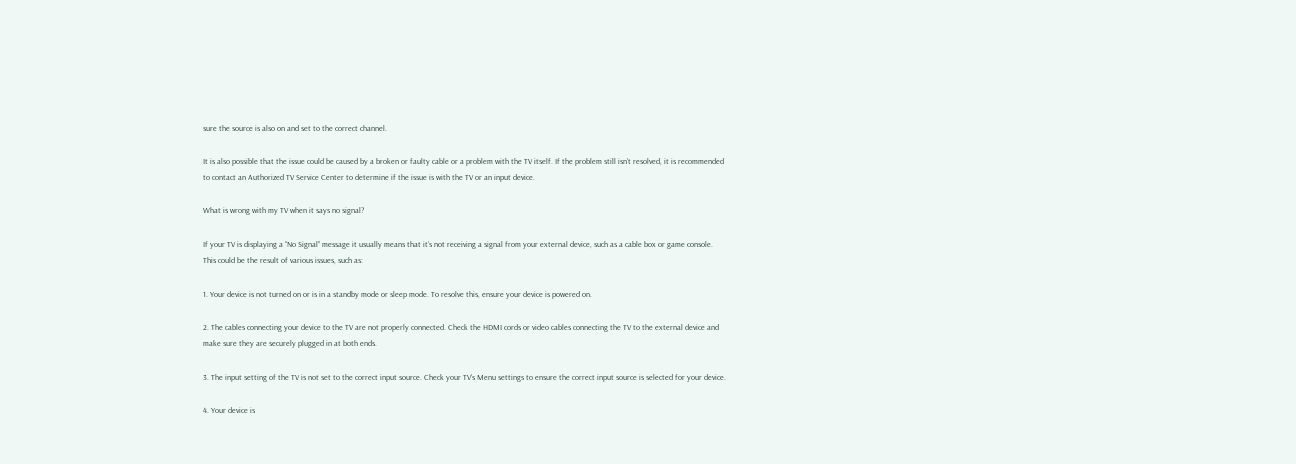sure the source is also on and set to the correct channel.

It is also possible that the issue could be caused by a broken or faulty cable or a problem with the TV itself. If the problem still isn’t resolved, it is recommended to contact an Authorized TV Service Center to determine if the issue is with the TV or an input device.

What is wrong with my TV when it says no signal?

If your TV is displaying a “No Signal” message it usually means that it’s not receiving a signal from your external device, such as a cable box or game console. This could be the result of various issues, such as:

1. Your device is not turned on or is in a standby mode or sleep mode. To resolve this, ensure your device is powered on.

2. The cables connecting your device to the TV are not properly connected. Check the HDMI cords or video cables connecting the TV to the external device and make sure they are securely plugged in at both ends.

3. The input setting of the TV is not set to the correct input source. Check your TV’s Menu settings to ensure the correct input source is selected for your device.

4. Your device is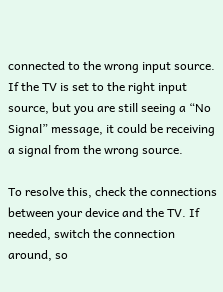connected to the wrong input source. If the TV is set to the right input source, but you are still seeing a “No Signal” message, it could be receiving a signal from the wrong source.

To resolve this, check the connections between your device and the TV. If needed, switch the connection around, so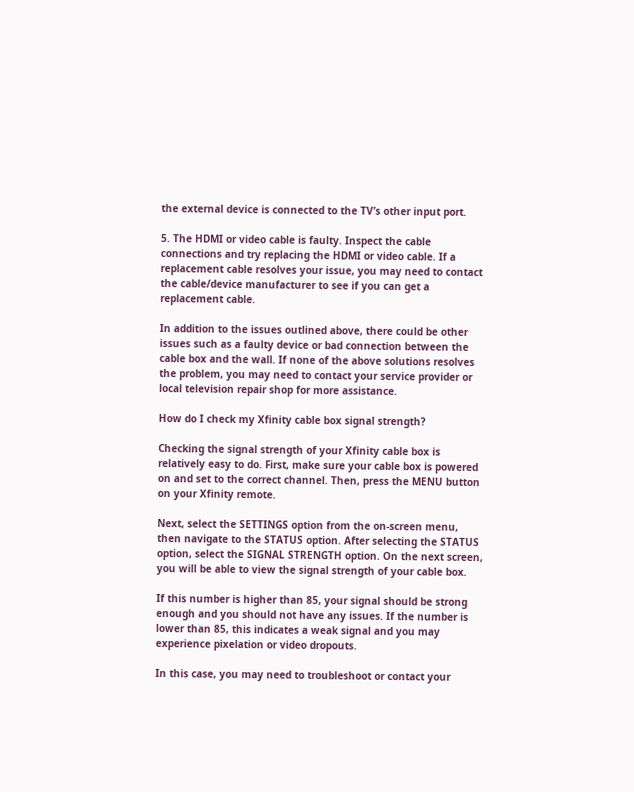the external device is connected to the TV’s other input port.

5. The HDMI or video cable is faulty. Inspect the cable connections and try replacing the HDMI or video cable. If a replacement cable resolves your issue, you may need to contact the cable/device manufacturer to see if you can get a replacement cable.

In addition to the issues outlined above, there could be other issues such as a faulty device or bad connection between the cable box and the wall. If none of the above solutions resolves the problem, you may need to contact your service provider or local television repair shop for more assistance.

How do I check my Xfinity cable box signal strength?

Checking the signal strength of your Xfinity cable box is relatively easy to do. First, make sure your cable box is powered on and set to the correct channel. Then, press the MENU button on your Xfinity remote.

Next, select the SETTINGS option from the on-screen menu, then navigate to the STATUS option. After selecting the STATUS option, select the SIGNAL STRENGTH option. On the next screen, you will be able to view the signal strength of your cable box.

If this number is higher than 85, your signal should be strong enough and you should not have any issues. If the number is lower than 85, this indicates a weak signal and you may experience pixelation or video dropouts.

In this case, you may need to troubleshoot or contact your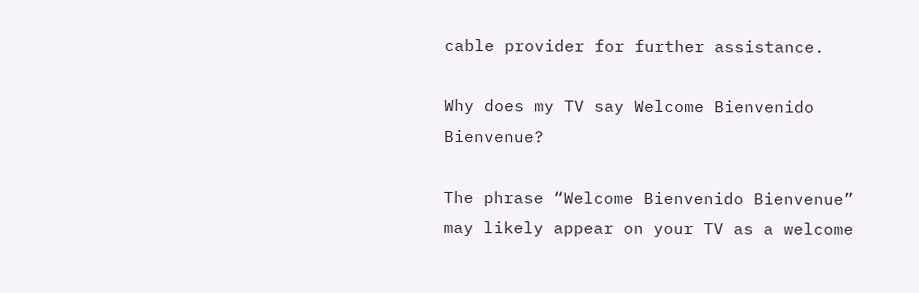cable provider for further assistance.

Why does my TV say Welcome Bienvenido Bienvenue?

The phrase “Welcome Bienvenido Bienvenue” may likely appear on your TV as a welcome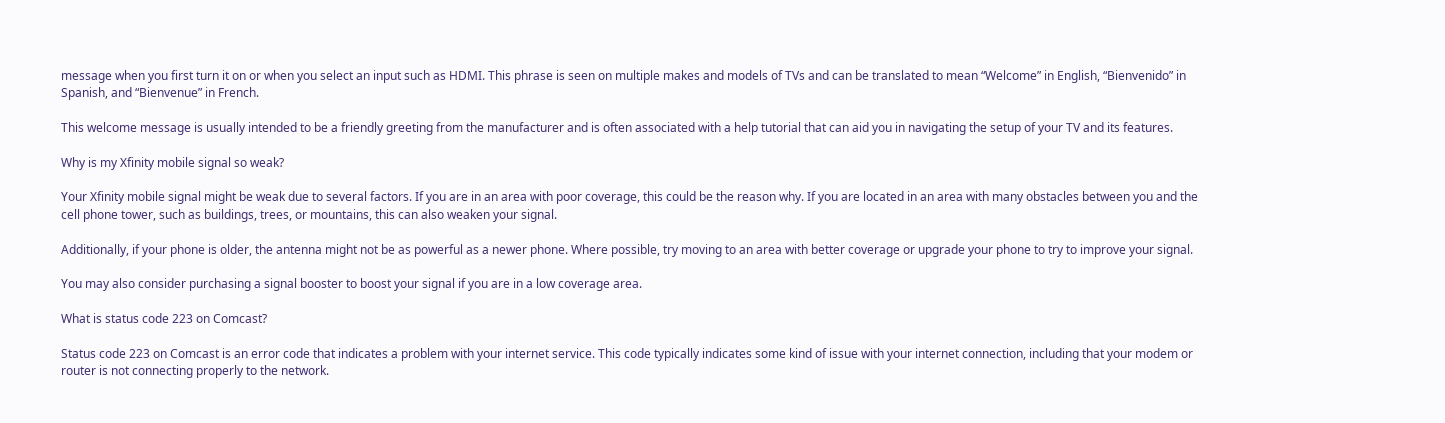message when you first turn it on or when you select an input such as HDMI. This phrase is seen on multiple makes and models of TVs and can be translated to mean “Welcome” in English, “Bienvenido” in Spanish, and “Bienvenue” in French.

This welcome message is usually intended to be a friendly greeting from the manufacturer and is often associated with a help tutorial that can aid you in navigating the setup of your TV and its features.

Why is my Xfinity mobile signal so weak?

Your Xfinity mobile signal might be weak due to several factors. If you are in an area with poor coverage, this could be the reason why. If you are located in an area with many obstacles between you and the cell phone tower, such as buildings, trees, or mountains, this can also weaken your signal.

Additionally, if your phone is older, the antenna might not be as powerful as a newer phone. Where possible, try moving to an area with better coverage or upgrade your phone to try to improve your signal.

You may also consider purchasing a signal booster to boost your signal if you are in a low coverage area.

What is status code 223 on Comcast?

Status code 223 on Comcast is an error code that indicates a problem with your internet service. This code typically indicates some kind of issue with your internet connection, including that your modem or router is not connecting properly to the network.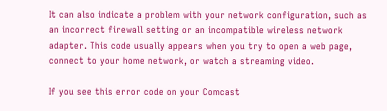It can also indicate a problem with your network configuration, such as an incorrect firewall setting or an incompatible wireless network adapter. This code usually appears when you try to open a web page, connect to your home network, or watch a streaming video.

If you see this error code on your Comcast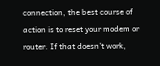connection, the best course of action is to reset your modem or router. If that doesn’t work,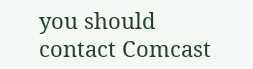you should contact Comcast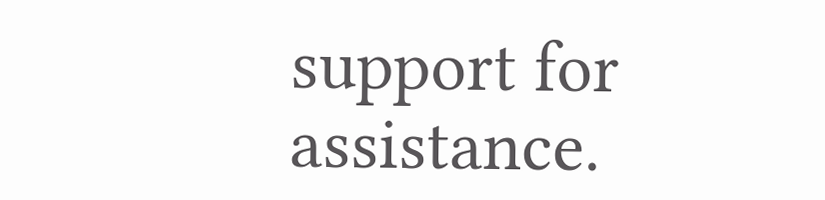support for assistance.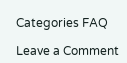Categories FAQ

Leave a Comment